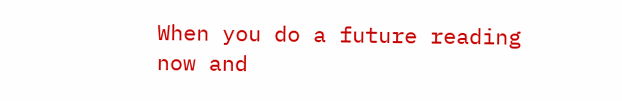When you do a future reading now and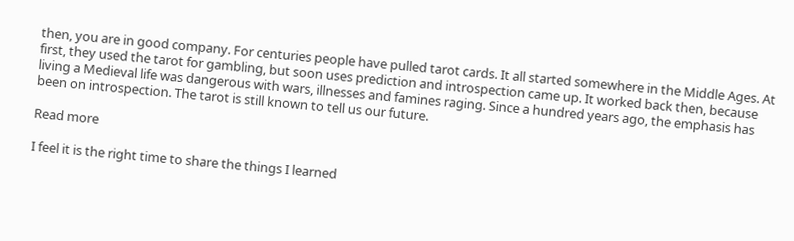then, you are in good company. For centuries people have pulled tarot cards. It all started somewhere in the Middle Ages. At first, they used the tarot for gambling, but soon uses prediction and introspection came up. It worked back then, because living a Medieval life was dangerous with wars, illnesses and famines raging. Since a hundred years ago, the emphasis has been on introspection. The tarot is still known to tell us our future.

Read more

I feel it is the right time to share the things I learned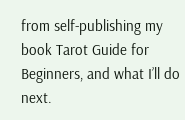from self-publishing my book Tarot Guide for Beginners, and what I’ll do next.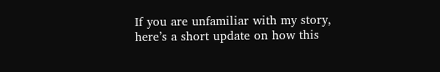If you are unfamiliar with my story, here’s a short update on how this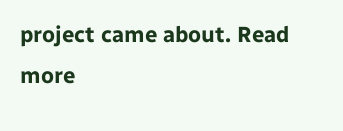project came about. Read more